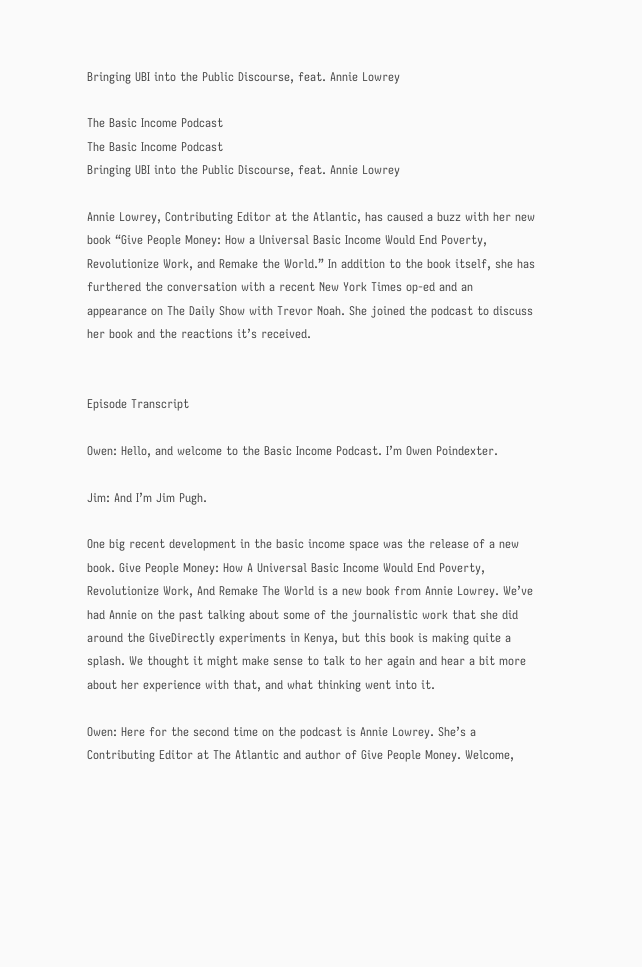Bringing UBI into the Public Discourse, feat. Annie Lowrey

The Basic Income Podcast
The Basic Income Podcast
Bringing UBI into the Public Discourse, feat. Annie Lowrey

Annie Lowrey, Contributing Editor at the Atlantic, has caused a buzz with her new book “Give People Money: How a Universal Basic Income Would End Poverty, Revolutionize Work, and Remake the World.” In addition to the book itself, she has furthered the conversation with a recent New York Times op-ed and an appearance on The Daily Show with Trevor Noah. She joined the podcast to discuss her book and the reactions it’s received.


Episode Transcript

Owen: Hello, and welcome to the Basic Income Podcast. I’m Owen Poindexter.

Jim: And I’m Jim Pugh.

One big recent development in the basic income space was the release of a new book. Give People Money: How A Universal Basic Income Would End Poverty, Revolutionize Work, And Remake The World is a new book from Annie Lowrey. We’ve had Annie on the past talking about some of the journalistic work that she did around the GiveDirectly experiments in Kenya, but this book is making quite a splash. We thought it might make sense to talk to her again and hear a bit more about her experience with that, and what thinking went into it.

Owen: Here for the second time on the podcast is Annie Lowrey. She’s a Contributing Editor at The Atlantic and author of Give People Money. Welcome,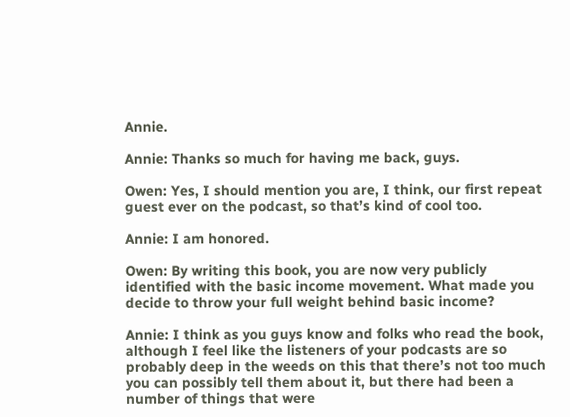Annie.

Annie: Thanks so much for having me back, guys.

Owen: Yes, I should mention you are, I think, our first repeat guest ever on the podcast, so that’s kind of cool too.

Annie: I am honored.

Owen: By writing this book, you are now very publicly identified with the basic income movement. What made you decide to throw your full weight behind basic income?

Annie: I think as you guys know and folks who read the book, although I feel like the listeners of your podcasts are so probably deep in the weeds on this that there’s not too much you can possibly tell them about it, but there had been a number of things that were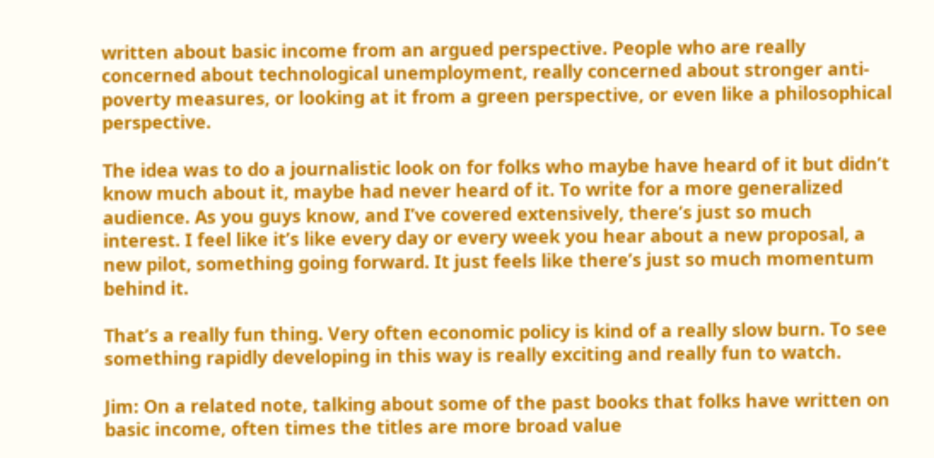written about basic income from an argued perspective. People who are really concerned about technological unemployment, really concerned about stronger anti-poverty measures, or looking at it from a green perspective, or even like a philosophical perspective.

The idea was to do a journalistic look on for folks who maybe have heard of it but didn’t know much about it, maybe had never heard of it. To write for a more generalized audience. As you guys know, and I’ve covered extensively, there’s just so much interest. I feel like it’s like every day or every week you hear about a new proposal, a new pilot, something going forward. It just feels like there’s just so much momentum behind it.

That’s a really fun thing. Very often economic policy is kind of a really slow burn. To see something rapidly developing in this way is really exciting and really fun to watch.

Jim: On a related note, talking about some of the past books that folks have written on basic income, often times the titles are more broad value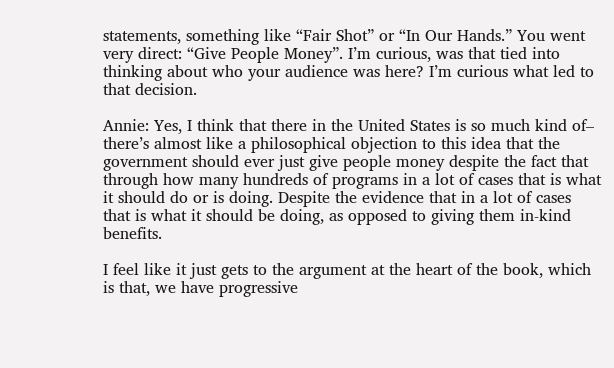statements, something like “Fair Shot” or “In Our Hands.” You went very direct: “Give People Money”. I’m curious, was that tied into thinking about who your audience was here? I’m curious what led to that decision.

Annie: Yes, I think that there in the United States is so much kind of– there’s almost like a philosophical objection to this idea that the government should ever just give people money despite the fact that through how many hundreds of programs in a lot of cases that is what it should do or is doing. Despite the evidence that in a lot of cases that is what it should be doing, as opposed to giving them in-kind benefits.

I feel like it just gets to the argument at the heart of the book, which is that, we have progressive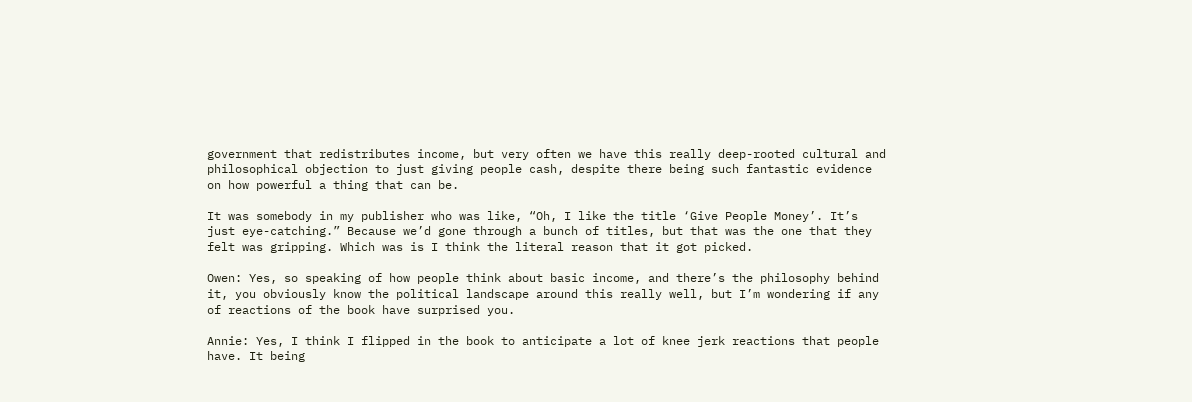government that redistributes income, but very often we have this really deep-rooted cultural and philosophical objection to just giving people cash, despite there being such fantastic evidence on how powerful a thing that can be.

It was somebody in my publisher who was like, “Oh, I like the title ‘Give People Money’. It’s just eye-catching.” Because we’d gone through a bunch of titles, but that was the one that they felt was gripping. Which was is I think the literal reason that it got picked.

Owen: Yes, so speaking of how people think about basic income, and there’s the philosophy behind it, you obviously know the political landscape around this really well, but I’m wondering if any of reactions of the book have surprised you.

Annie: Yes, I think I flipped in the book to anticipate a lot of knee jerk reactions that people have. It being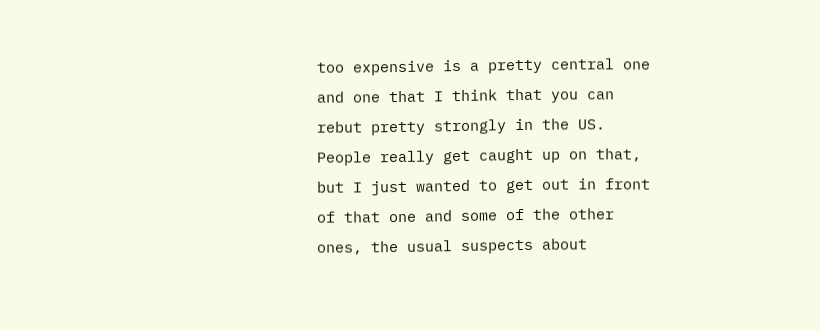too expensive is a pretty central one and one that I think that you can rebut pretty strongly in the US. People really get caught up on that, but I just wanted to get out in front of that one and some of the other ones, the usual suspects about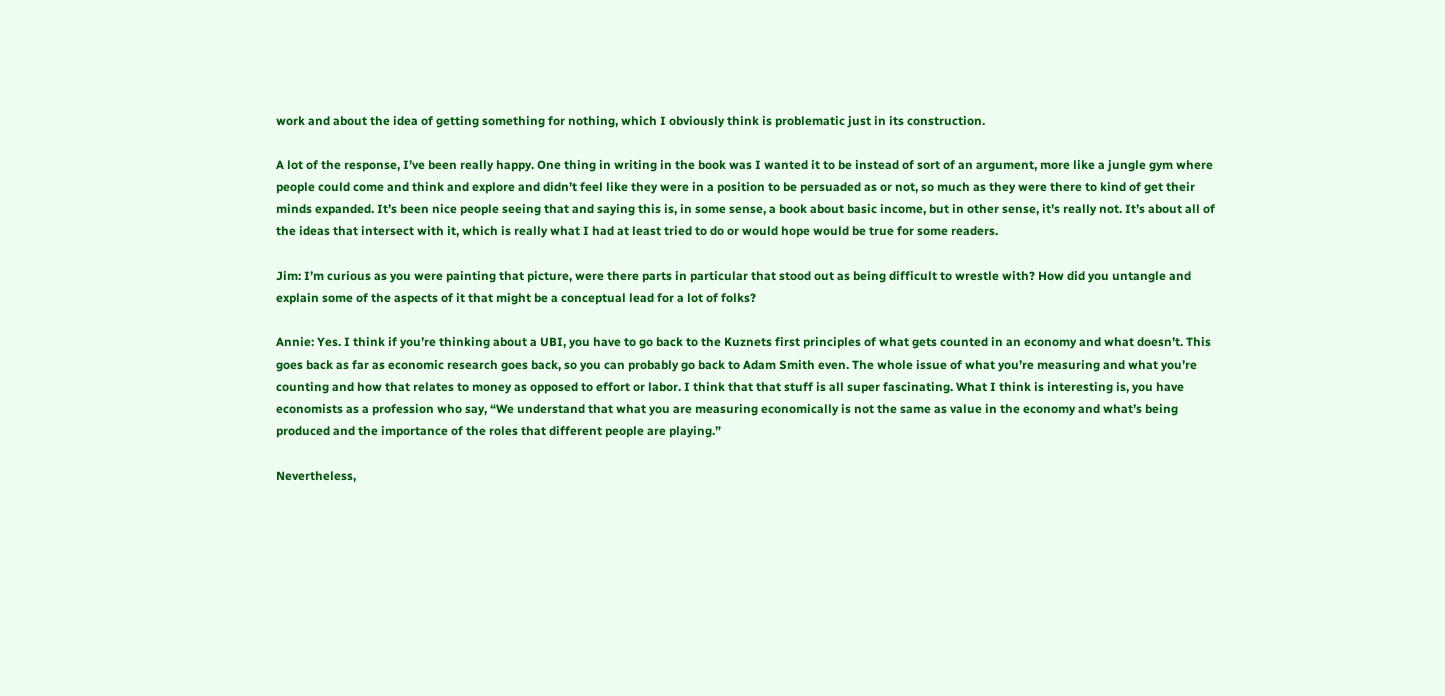work and about the idea of getting something for nothing, which I obviously think is problematic just in its construction.

A lot of the response, I’ve been really happy. One thing in writing in the book was I wanted it to be instead of sort of an argument, more like a jungle gym where people could come and think and explore and didn’t feel like they were in a position to be persuaded as or not, so much as they were there to kind of get their minds expanded. It’s been nice people seeing that and saying this is, in some sense, a book about basic income, but in other sense, it’s really not. It’s about all of the ideas that intersect with it, which is really what I had at least tried to do or would hope would be true for some readers.

Jim: I’m curious as you were painting that picture, were there parts in particular that stood out as being difficult to wrestle with? How did you untangle and explain some of the aspects of it that might be a conceptual lead for a lot of folks?

Annie: Yes. I think if you’re thinking about a UBI, you have to go back to the Kuznets first principles of what gets counted in an economy and what doesn’t. This goes back as far as economic research goes back, so you can probably go back to Adam Smith even. The whole issue of what you’re measuring and what you’re counting and how that relates to money as opposed to effort or labor. I think that that stuff is all super fascinating. What I think is interesting is, you have economists as a profession who say, “We understand that what you are measuring economically is not the same as value in the economy and what’s being produced and the importance of the roles that different people are playing.”

Nevertheless,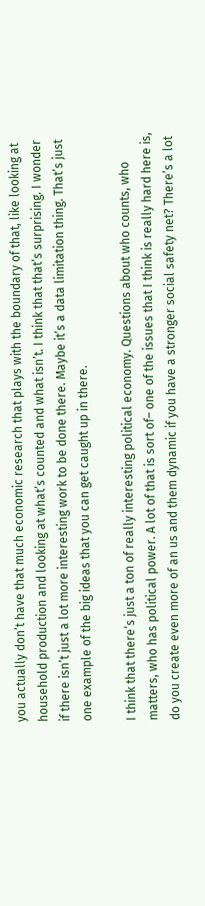you actually don’t have that much economic research that plays with the boundary of that, like looking at household production and looking at what’s counted and what isn’t. I think that that’s surprising. I wonder if there isn’t just a lot more interesting work to be done there. Maybe it’s a data limitation thing. That’s just one example of the big ideas that you can get caught up in there.

I think that there’s just a ton of really interesting political economy. Questions about who counts, who matters, who has political power. A lot of that is sort of– one of the issues that I think is really hard here is, do you create even more of an us and them dynamic if you have a stronger social safety net? There’s a lot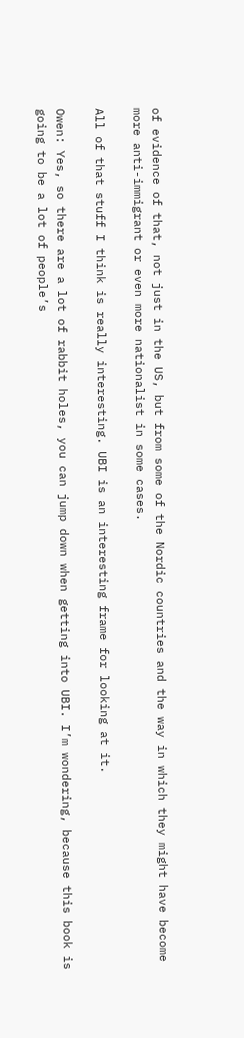of evidence of that, not just in the US, but from some of the Nordic countries and the way in which they might have become more anti-immigrant or even more nationalist in some cases.

All of that stuff I think is really interesting. UBI is an interesting frame for looking at it.

Owen: Yes, so there are a lot of rabbit holes, you can jump down when getting into UBI. I’m wondering, because this book is going to be a lot of people’s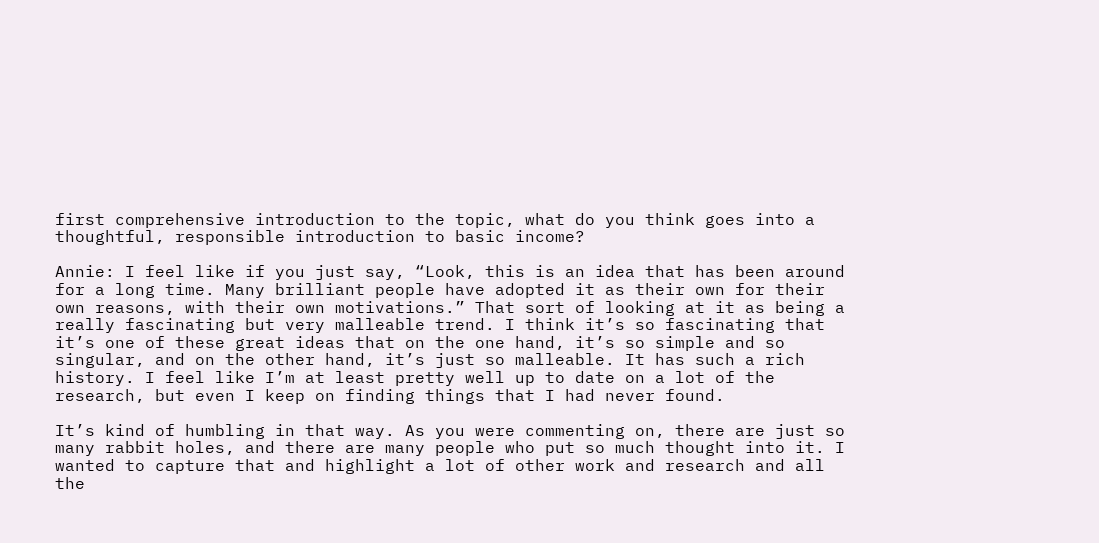first comprehensive introduction to the topic, what do you think goes into a thoughtful, responsible introduction to basic income?

Annie: I feel like if you just say, “Look, this is an idea that has been around for a long time. Many brilliant people have adopted it as their own for their own reasons, with their own motivations.” That sort of looking at it as being a really fascinating but very malleable trend. I think it’s so fascinating that it’s one of these great ideas that on the one hand, it’s so simple and so singular, and on the other hand, it’s just so malleable. It has such a rich history. I feel like I’m at least pretty well up to date on a lot of the research, but even I keep on finding things that I had never found.

It’s kind of humbling in that way. As you were commenting on, there are just so many rabbit holes, and there are many people who put so much thought into it. I wanted to capture that and highlight a lot of other work and research and all the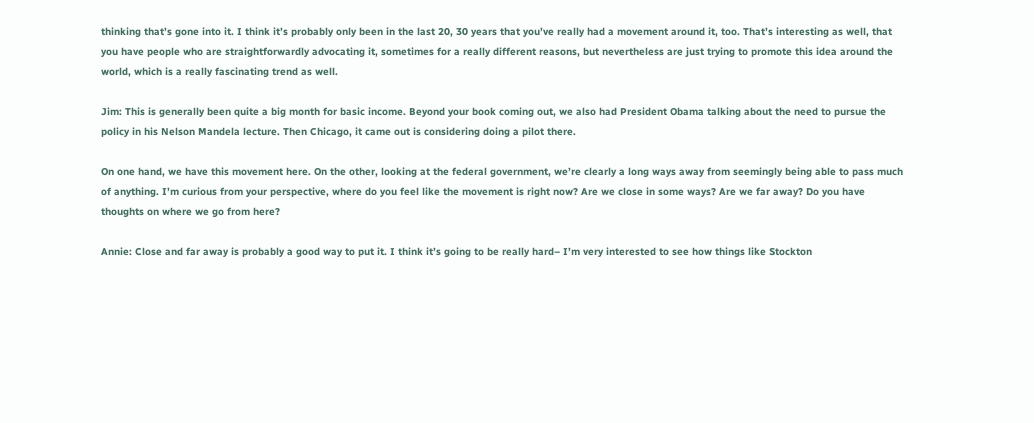thinking that’s gone into it. I think it’s probably only been in the last 20, 30 years that you’ve really had a movement around it, too. That’s interesting as well, that you have people who are straightforwardly advocating it, sometimes for a really different reasons, but nevertheless are just trying to promote this idea around the world, which is a really fascinating trend as well.

Jim: This is generally been quite a big month for basic income. Beyond your book coming out, we also had President Obama talking about the need to pursue the policy in his Nelson Mandela lecture. Then Chicago, it came out is considering doing a pilot there.

On one hand, we have this movement here. On the other, looking at the federal government, we’re clearly a long ways away from seemingly being able to pass much of anything. I’m curious from your perspective, where do you feel like the movement is right now? Are we close in some ways? Are we far away? Do you have thoughts on where we go from here?

Annie: Close and far away is probably a good way to put it. I think it’s going to be really hard– I’m very interested to see how things like Stockton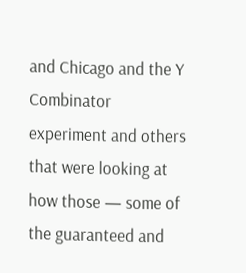and Chicago and the Y Combinator experiment and others that were looking at how those — some of the guaranteed and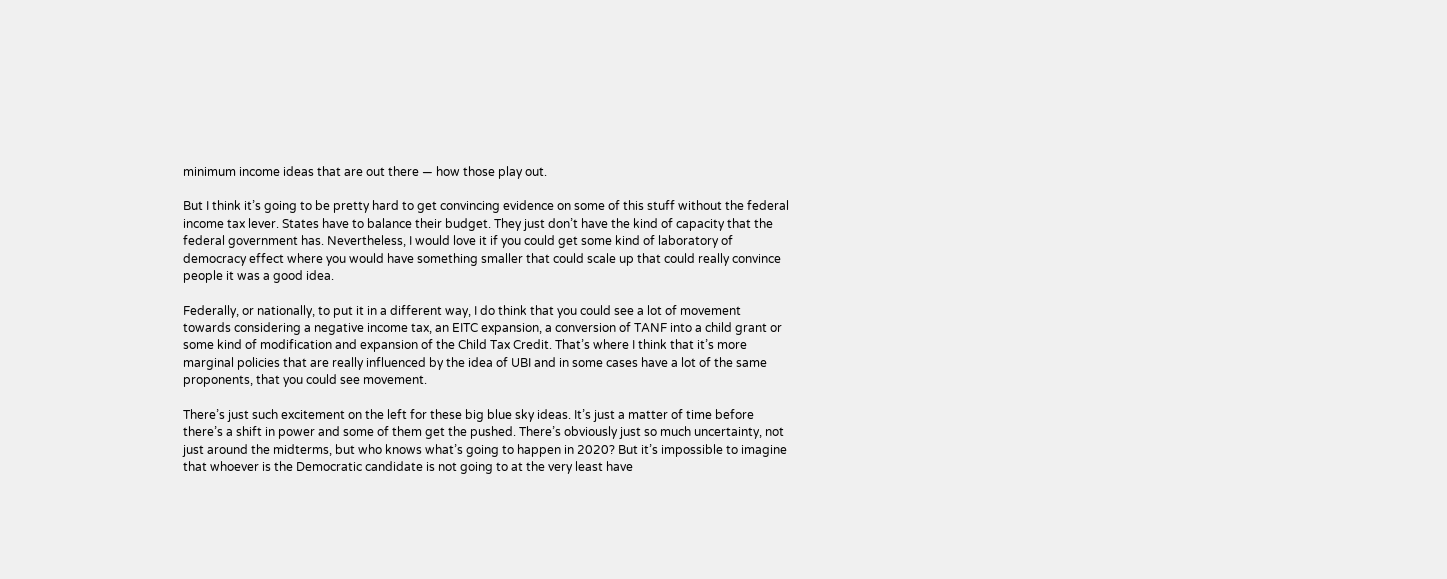minimum income ideas that are out there — how those play out.

But I think it’s going to be pretty hard to get convincing evidence on some of this stuff without the federal income tax lever. States have to balance their budget. They just don’t have the kind of capacity that the federal government has. Nevertheless, I would love it if you could get some kind of laboratory of democracy effect where you would have something smaller that could scale up that could really convince people it was a good idea.

Federally, or nationally, to put it in a different way, I do think that you could see a lot of movement towards considering a negative income tax, an EITC expansion, a conversion of TANF into a child grant or some kind of modification and expansion of the Child Tax Credit. That’s where I think that it’s more marginal policies that are really influenced by the idea of UBI and in some cases have a lot of the same proponents, that you could see movement.

There’s just such excitement on the left for these big blue sky ideas. It’s just a matter of time before there’s a shift in power and some of them get the pushed. There’s obviously just so much uncertainty, not just around the midterms, but who knows what’s going to happen in 2020? But it’s impossible to imagine that whoever is the Democratic candidate is not going to at the very least have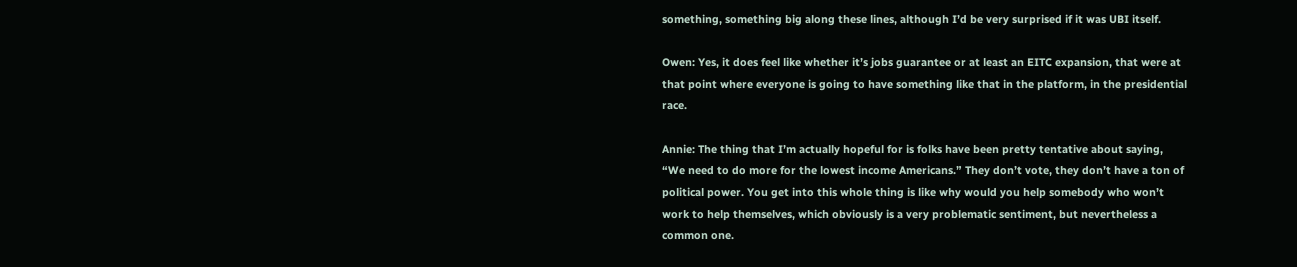something, something big along these lines, although I’d be very surprised if it was UBI itself.

Owen: Yes, it does feel like whether it’s jobs guarantee or at least an EITC expansion, that were at that point where everyone is going to have something like that in the platform, in the presidential race.

Annie: The thing that I’m actually hopeful for is folks have been pretty tentative about saying, “We need to do more for the lowest income Americans.” They don’t vote, they don’t have a ton of political power. You get into this whole thing is like why would you help somebody who won’t work to help themselves, which obviously is a very problematic sentiment, but nevertheless a common one.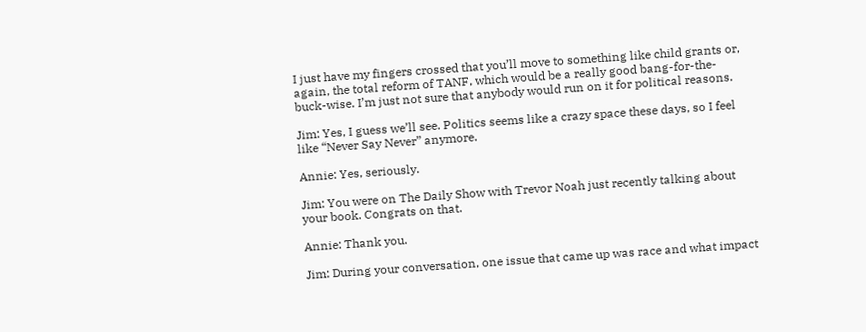I just have my fingers crossed that you’ll move to something like child grants or, again, the total reform of TANF, which would be a really good bang-for-the-buck-wise. I’m just not sure that anybody would run on it for political reasons.

Jim: Yes, I guess we’ll see. Politics seems like a crazy space these days, so I feel like “Never Say Never” anymore.

Annie: Yes, seriously.

Jim: You were on The Daily Show with Trevor Noah just recently talking about your book. Congrats on that.

Annie: Thank you.

Jim: During your conversation, one issue that came up was race and what impact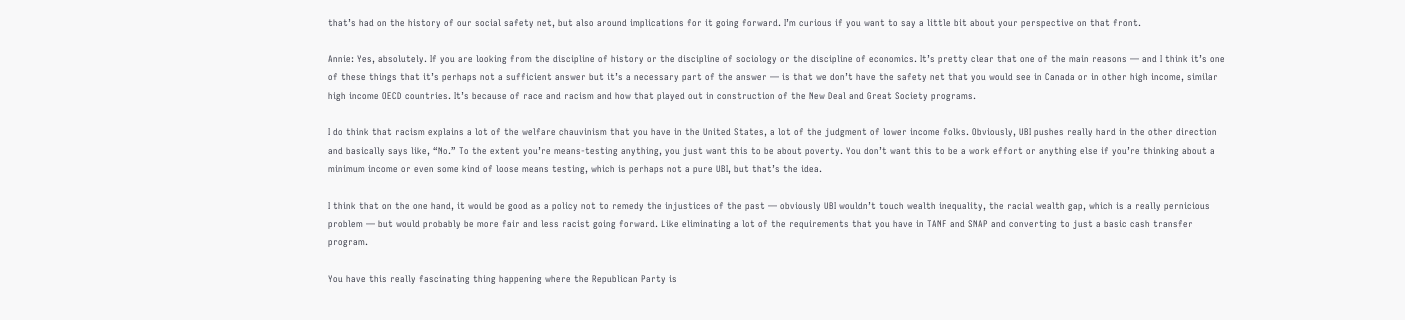that’s had on the history of our social safety net, but also around implications for it going forward. I’m curious if you want to say a little bit about your perspective on that front.

Annie: Yes, absolutely. If you are looking from the discipline of history or the discipline of sociology or the discipline of economics. It’s pretty clear that one of the main reasons — and I think it’s one of these things that it’s perhaps not a sufficient answer but it’s a necessary part of the answer — is that we don’t have the safety net that you would see in Canada or in other high income, similar high income OECD countries. It’s because of race and racism and how that played out in construction of the New Deal and Great Society programs.

I do think that racism explains a lot of the welfare chauvinism that you have in the United States, a lot of the judgment of lower income folks. Obviously, UBI pushes really hard in the other direction and basically says like, “No.” To the extent you’re means-testing anything, you just want this to be about poverty. You don’t want this to be a work effort or anything else if you’re thinking about a minimum income or even some kind of loose means testing, which is perhaps not a pure UBI, but that’s the idea.

I think that on the one hand, it would be good as a policy not to remedy the injustices of the past — obviously UBI wouldn’t touch wealth inequality, the racial wealth gap, which is a really pernicious problem — but would probably be more fair and less racist going forward. Like eliminating a lot of the requirements that you have in TANF and SNAP and converting to just a basic cash transfer program.

You have this really fascinating thing happening where the Republican Party is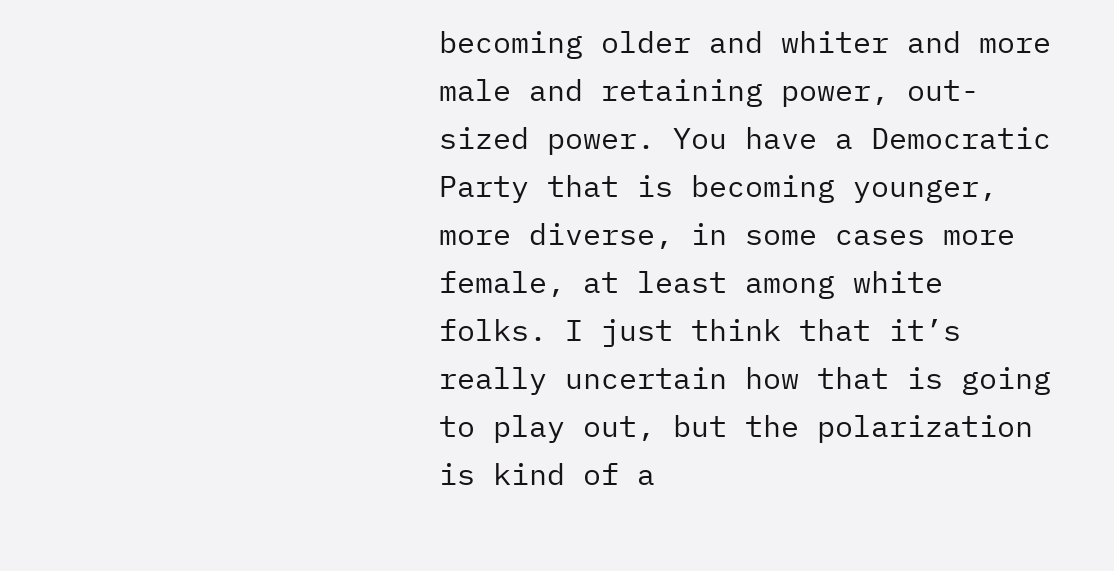becoming older and whiter and more male and retaining power, out-sized power. You have a Democratic Party that is becoming younger, more diverse, in some cases more female, at least among white folks. I just think that it’s really uncertain how that is going to play out, but the polarization is kind of a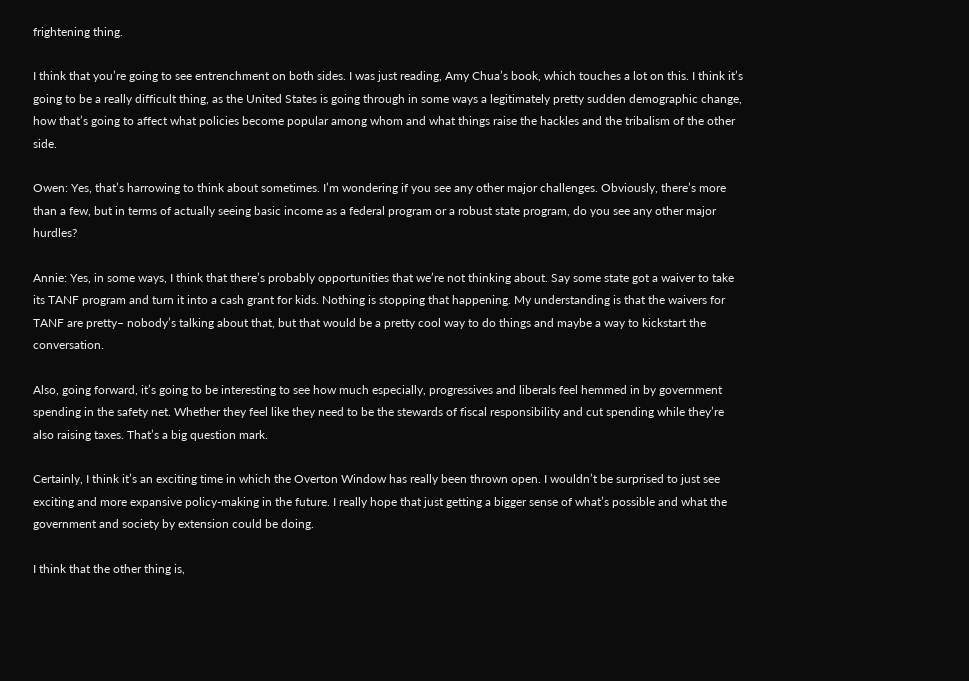frightening thing.

I think that you’re going to see entrenchment on both sides. I was just reading, Amy Chua’s book, which touches a lot on this. I think it’s going to be a really difficult thing, as the United States is going through in some ways a legitimately pretty sudden demographic change, how that’s going to affect what policies become popular among whom and what things raise the hackles and the tribalism of the other side.

Owen: Yes, that’s harrowing to think about sometimes. I’m wondering if you see any other major challenges. Obviously, there’s more than a few, but in terms of actually seeing basic income as a federal program or a robust state program, do you see any other major hurdles?

Annie: Yes, in some ways, I think that there’s probably opportunities that we’re not thinking about. Say some state got a waiver to take its TANF program and turn it into a cash grant for kids. Nothing is stopping that happening. My understanding is that the waivers for TANF are pretty– nobody’s talking about that, but that would be a pretty cool way to do things and maybe a way to kickstart the conversation.

Also, going forward, it’s going to be interesting to see how much especially, progressives and liberals feel hemmed in by government spending in the safety net. Whether they feel like they need to be the stewards of fiscal responsibility and cut spending while they’re also raising taxes. That’s a big question mark.

Certainly, I think it’s an exciting time in which the Overton Window has really been thrown open. I wouldn’t be surprised to just see exciting and more expansive policy-making in the future. I really hope that just getting a bigger sense of what’s possible and what the government and society by extension could be doing.

I think that the other thing is,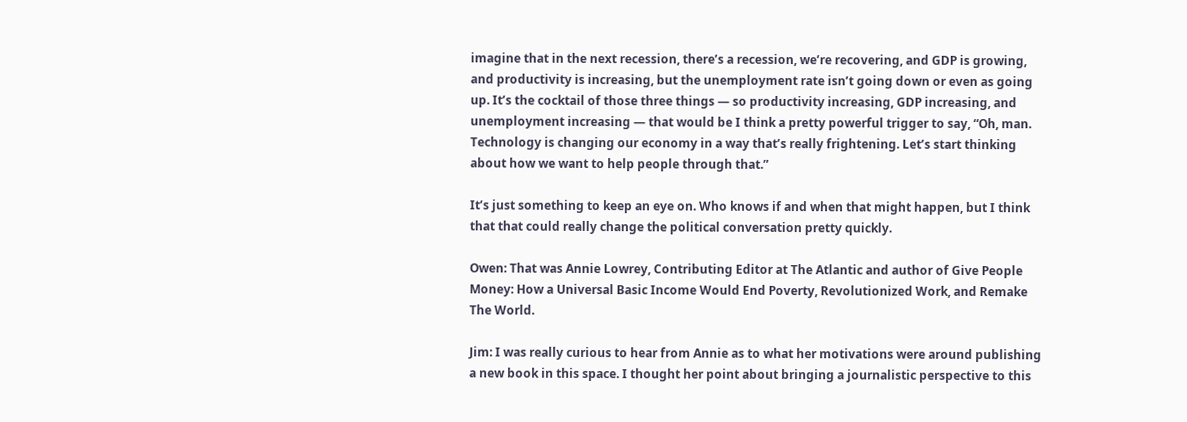imagine that in the next recession, there’s a recession, we’re recovering, and GDP is growing, and productivity is increasing, but the unemployment rate isn’t going down or even as going up. It’s the cocktail of those three things — so productivity increasing, GDP increasing, and unemployment increasing — that would be I think a pretty powerful trigger to say, “Oh, man. Technology is changing our economy in a way that’s really frightening. Let’s start thinking about how we want to help people through that.”

It’s just something to keep an eye on. Who knows if and when that might happen, but I think that that could really change the political conversation pretty quickly.

Owen: That was Annie Lowrey, Contributing Editor at The Atlantic and author of Give People Money: How a Universal Basic Income Would End Poverty, Revolutionized Work, and Remake The World.

Jim: I was really curious to hear from Annie as to what her motivations were around publishing a new book in this space. I thought her point about bringing a journalistic perspective to this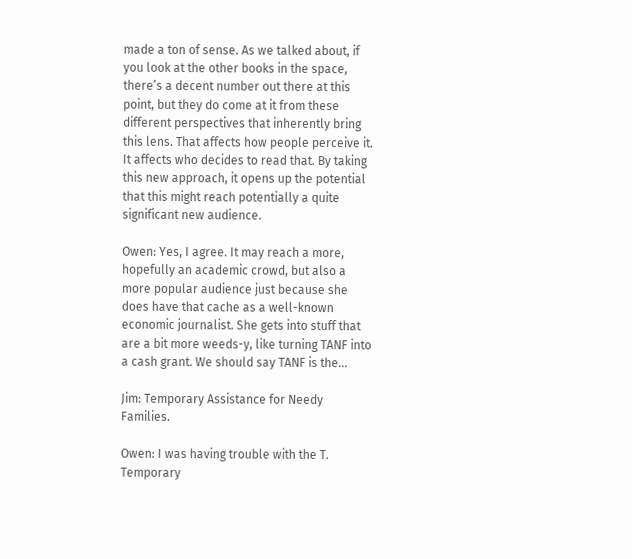made a ton of sense. As we talked about, if you look at the other books in the space, there’s a decent number out there at this point, but they do come at it from these different perspectives that inherently bring this lens. That affects how people perceive it. It affects who decides to read that. By taking this new approach, it opens up the potential that this might reach potentially a quite significant new audience.

Owen: Yes, I agree. It may reach a more, hopefully an academic crowd, but also a more popular audience just because she does have that cache as a well-known economic journalist. She gets into stuff that are a bit more weeds-y, like turning TANF into a cash grant. We should say TANF is the…

Jim: Temporary Assistance for Needy Families.

Owen: I was having trouble with the T. Temporary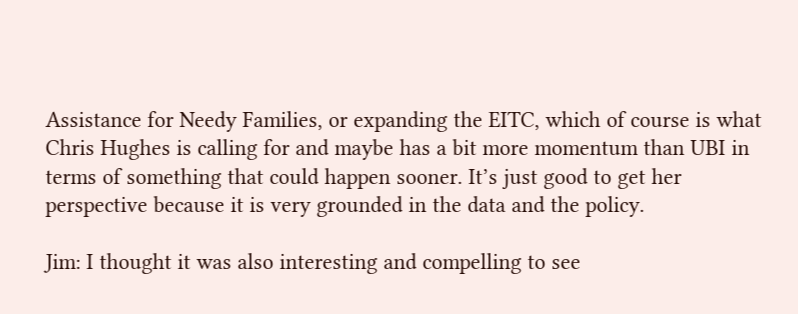Assistance for Needy Families, or expanding the EITC, which of course is what Chris Hughes is calling for and maybe has a bit more momentum than UBI in terms of something that could happen sooner. It’s just good to get her perspective because it is very grounded in the data and the policy.

Jim: I thought it was also interesting and compelling to see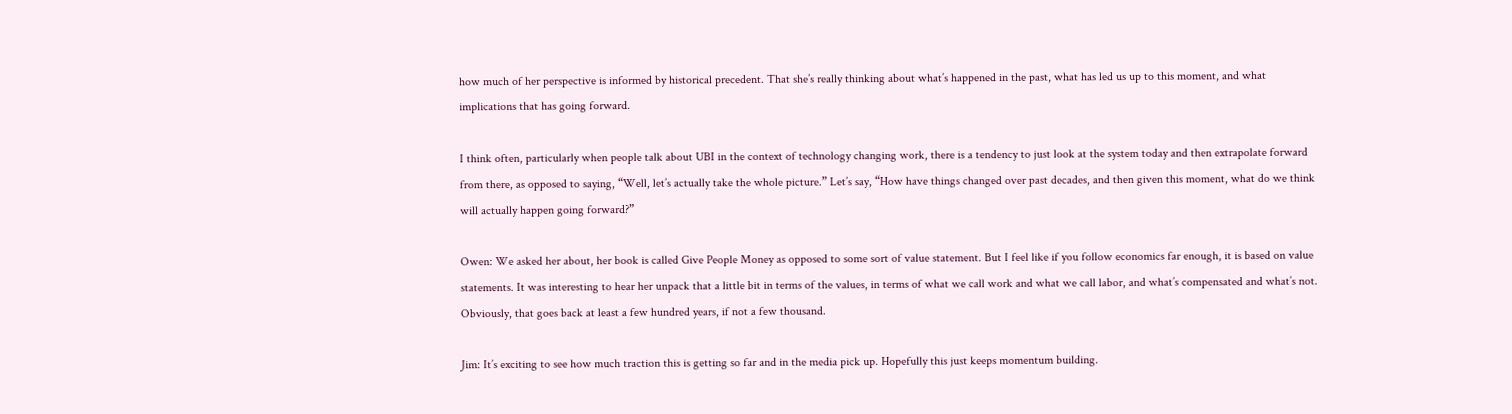how much of her perspective is informed by historical precedent. That she’s really thinking about what’s happened in the past, what has led us up to this moment, and what implications that has going forward.

I think often, particularly when people talk about UBI in the context of technology changing work, there is a tendency to just look at the system today and then extrapolate forward from there, as opposed to saying, “Well, let’s actually take the whole picture.” Let’s say, “How have things changed over past decades, and then given this moment, what do we think will actually happen going forward?”

Owen: We asked her about, her book is called Give People Money as opposed to some sort of value statement. But I feel like if you follow economics far enough, it is based on value statements. It was interesting to hear her unpack that a little bit in terms of the values, in terms of what we call work and what we call labor, and what’s compensated and what’s not. Obviously, that goes back at least a few hundred years, if not a few thousand.

Jim: It’s exciting to see how much traction this is getting so far and in the media pick up. Hopefully this just keeps momentum building.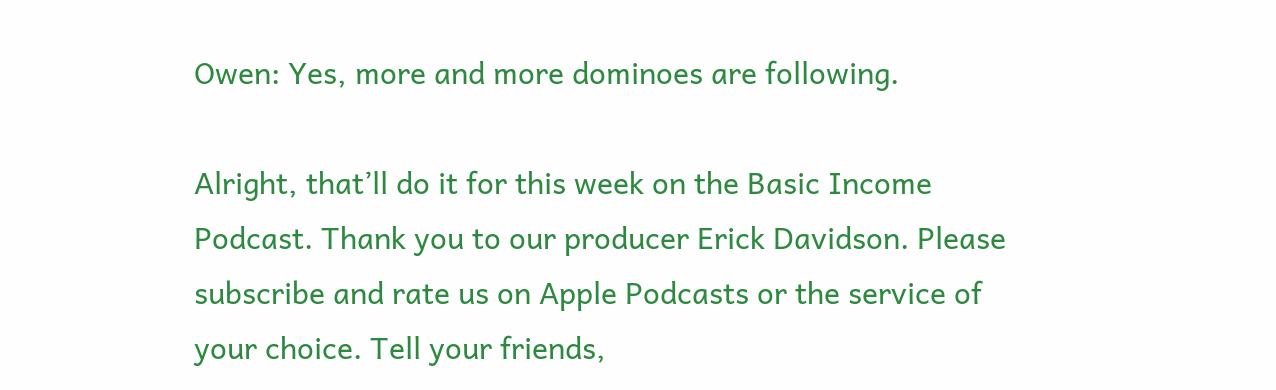Owen: Yes, more and more dominoes are following.

Alright, that’ll do it for this week on the Basic Income Podcast. Thank you to our producer Erick Davidson. Please subscribe and rate us on Apple Podcasts or the service of your choice. Tell your friends,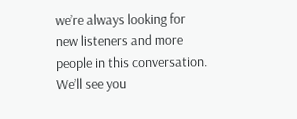we’re always looking for new listeners and more people in this conversation. We’ll see you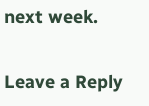next week.

Leave a Reply